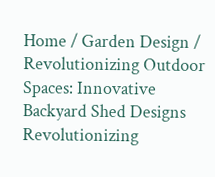Home / Garden Design / Revolutionizing Outdoor Spaces: Innovative Backyard Shed Designs
Revolutionizing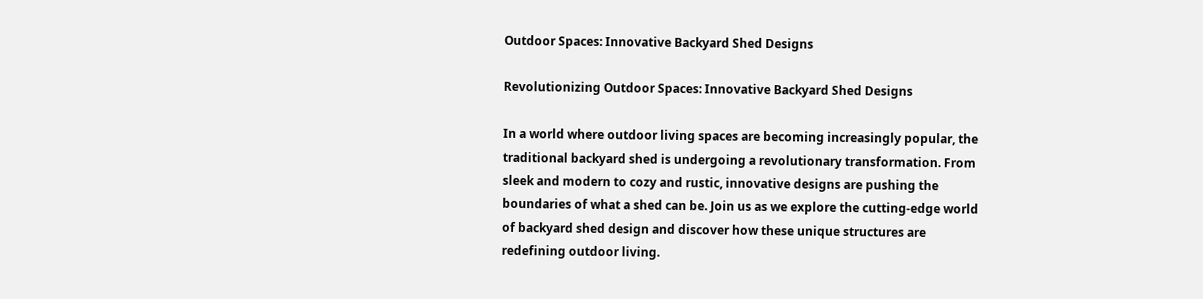Outdoor Spaces: Innovative Backyard Shed Designs

Revolutionizing Outdoor Spaces: Innovative Backyard Shed Designs

In a world where outdoor living spaces are becoming increasingly popular, the traditional backyard shed is undergoing a revolutionary transformation. From sleek and modern to cozy and rustic, innovative designs are pushing the boundaries of what a shed can be. Join us as we explore the cutting-edge world of backyard shed design and discover how these unique structures are redefining outdoor living.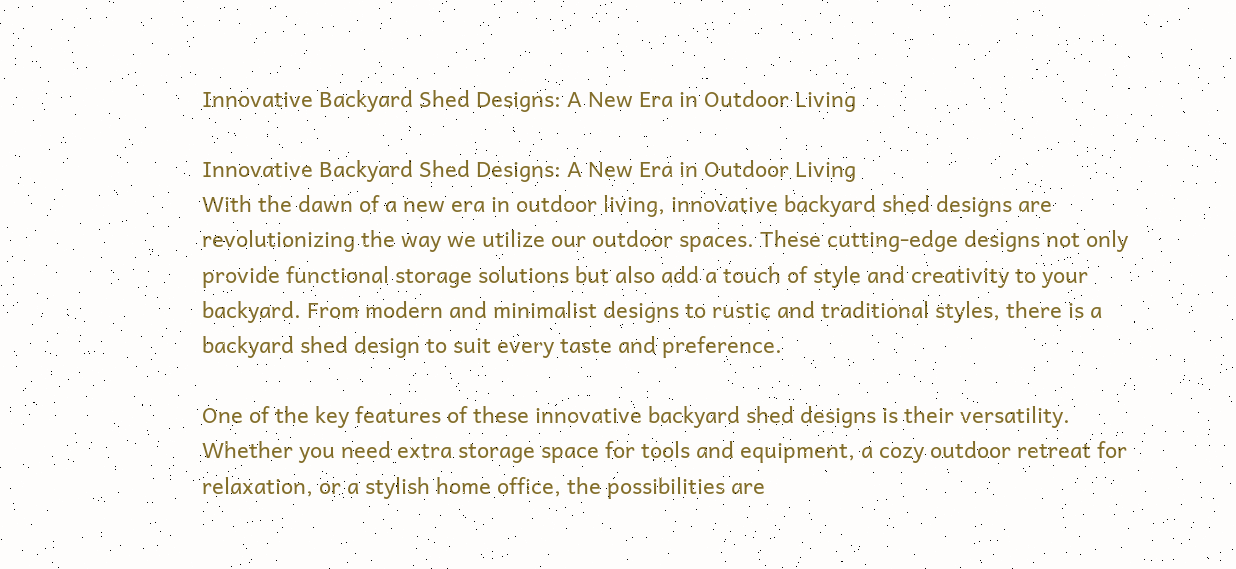Innovative Backyard Shed Designs: A New Era in Outdoor Living

Innovative Backyard Shed Designs: A New Era in Outdoor Living
With the dawn of a new era in outdoor living, innovative backyard shed designs are revolutionizing the way we utilize our outdoor spaces. These cutting-edge designs not only provide functional storage solutions but also add a touch of style and creativity to your backyard. From modern and minimalist designs to rustic and traditional styles, there is a backyard shed design to suit every taste and preference.

One of the key features of these innovative backyard shed designs is their versatility. Whether you need extra storage space for tools and equipment, a cozy outdoor retreat for relaxation, or a stylish home office, the possibilities are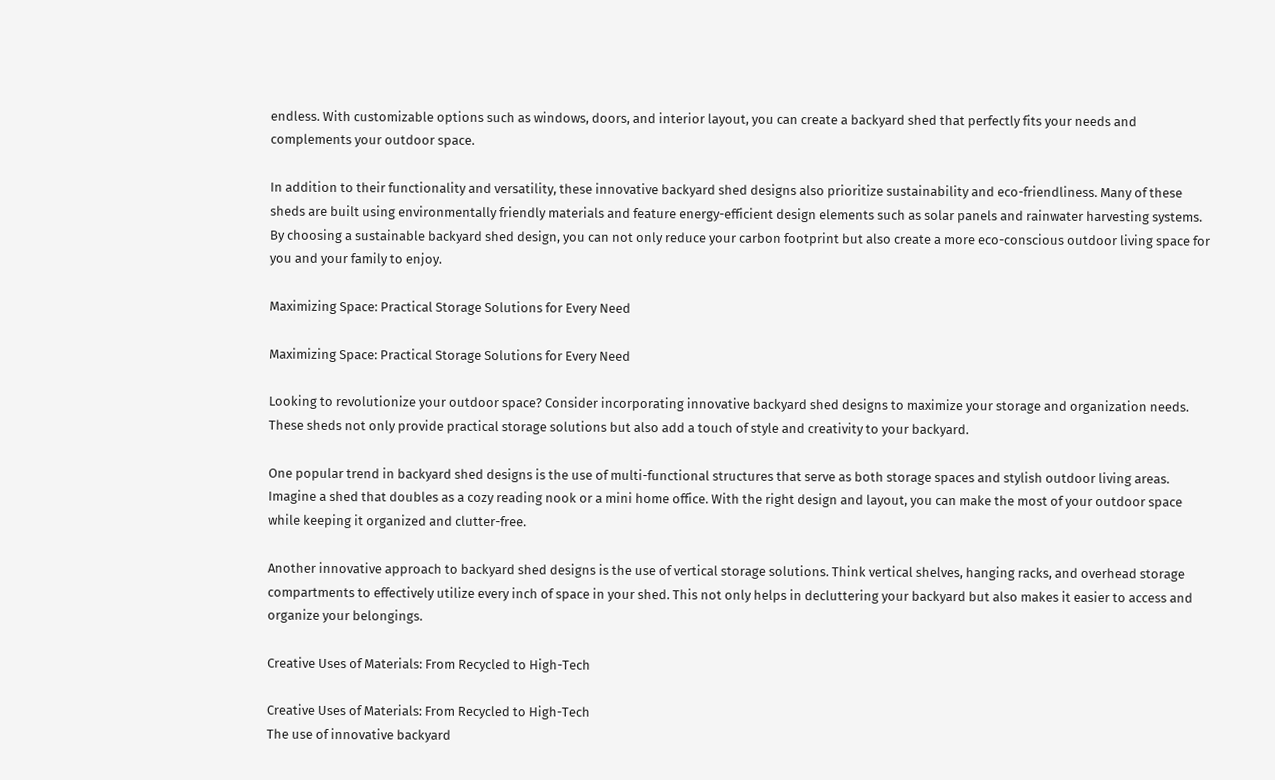endless. With customizable options such as windows, doors, and interior layout, you can create a backyard shed that perfectly fits your needs and complements your outdoor space.

In addition to their functionality and versatility, these innovative backyard shed designs also prioritize sustainability and eco-friendliness. Many of these sheds are built using environmentally friendly materials and feature energy-efficient design elements such as solar panels and rainwater harvesting systems. By choosing a sustainable backyard shed design, you can not only reduce your carbon footprint but also create a more eco-conscious outdoor living space for you and your family to enjoy.

Maximizing Space: Practical Storage Solutions for Every Need

Maximizing Space: Practical Storage Solutions for Every Need

Looking to revolutionize your outdoor space? Consider incorporating innovative backyard shed designs to maximize your storage and organization needs. These sheds not only provide practical storage solutions but also add a touch of style and creativity to your backyard.

One popular trend in backyard shed designs is the use of multi-functional structures that serve as both storage spaces and stylish outdoor living areas. Imagine a shed that doubles as a cozy reading nook or a mini home office. With the right design and layout, you can make the most of your outdoor space while keeping it organized and clutter-free.

Another innovative approach to backyard shed designs is the use of vertical storage solutions. Think vertical shelves, hanging racks, and overhead storage compartments to effectively utilize every inch of space in your shed. This not only helps in decluttering your backyard but also makes it easier to access and organize your belongings.

Creative Uses of Materials: From Recycled to High-Tech

Creative Uses of Materials: From Recycled to High-Tech
The use of innovative backyard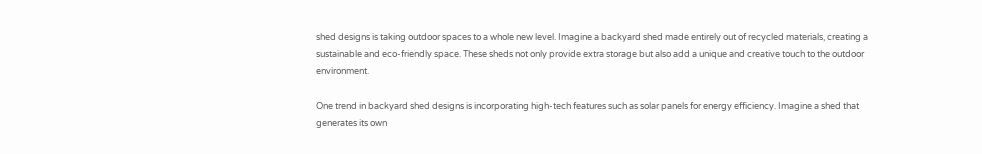shed designs is taking outdoor spaces to a whole new level. Imagine a backyard shed made entirely out of recycled materials, creating a sustainable and eco-friendly space. These sheds not only provide extra storage but also add a unique and creative touch to the outdoor environment.

One trend in backyard shed designs is incorporating high-tech features such as solar panels for energy efficiency. Imagine a shed that generates its own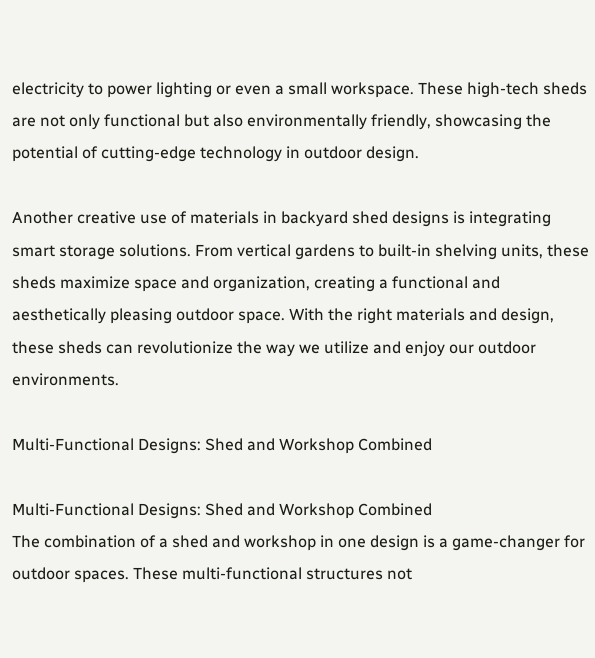electricity to power lighting or even a small workspace. These high-tech sheds are not only functional but also environmentally friendly, showcasing the potential of cutting-edge technology in outdoor design.

Another creative use of materials in backyard shed designs is integrating smart storage solutions. From vertical gardens to built-in shelving units, these sheds maximize space and organization, creating a functional and aesthetically pleasing outdoor space. With the right materials and design, these sheds can revolutionize the way we utilize and enjoy our outdoor environments.

Multi-Functional Designs: Shed and Workshop Combined

Multi-Functional Designs: Shed and Workshop Combined
The combination of a shed and workshop in one design is a game-changer for outdoor spaces. These multi-functional structures not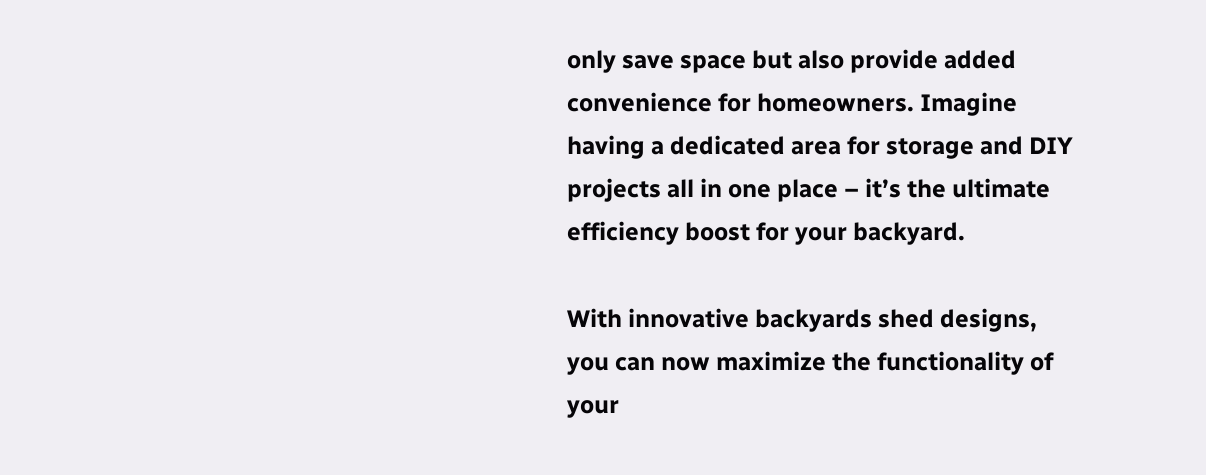only save space but also provide added convenience for homeowners. Imagine having a dedicated area for storage and DIY projects all in one place – it’s the ultimate efficiency boost for your backyard.

With innovative backyards shed designs, you can now maximize the functionality of your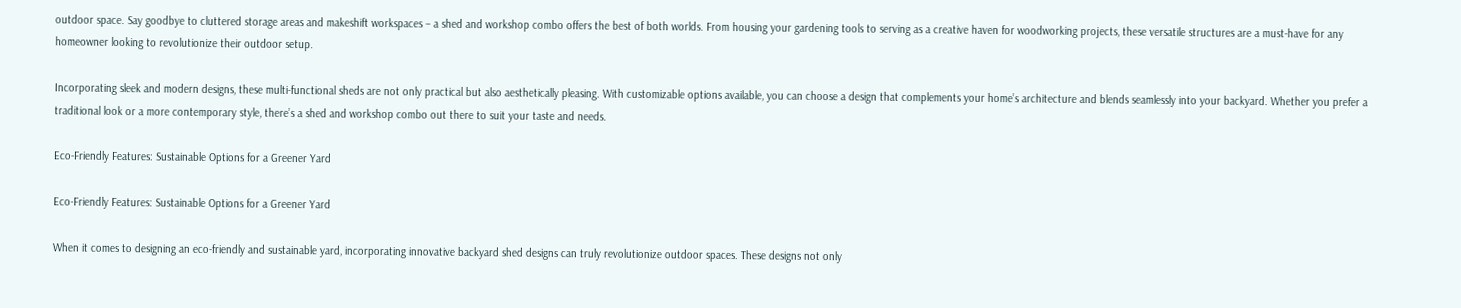outdoor space. Say goodbye to cluttered storage areas and makeshift workspaces – a shed and workshop combo offers the best of both worlds. From housing your gardening tools to serving as a creative haven for woodworking projects, these versatile structures are a must-have for any homeowner looking to revolutionize their outdoor setup.

Incorporating sleek and modern designs, these multi-functional sheds are not only practical but also aesthetically pleasing. With customizable options available, you can choose a design that complements your home’s architecture and blends seamlessly into your backyard. Whether you prefer a traditional look or a more contemporary style, there’s a shed and workshop combo out there to suit your taste and needs.

Eco-Friendly Features: Sustainable Options for a Greener Yard

Eco-Friendly Features: Sustainable Options for a Greener Yard

When it comes to designing an eco-friendly and sustainable yard, incorporating innovative backyard shed designs can truly revolutionize outdoor spaces. These designs not only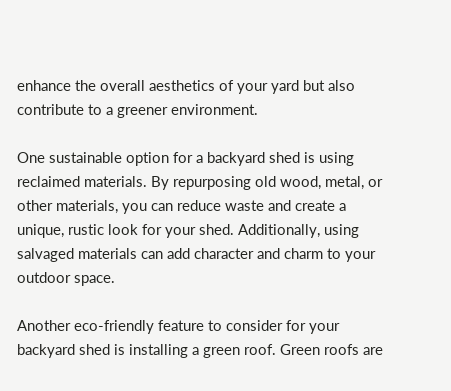enhance the overall aesthetics of your yard but also contribute to a greener environment.

One sustainable option for a backyard shed is using reclaimed materials. By repurposing old wood, metal, or other materials, you can reduce waste and create a unique, rustic look for your shed. Additionally, using salvaged materials can add character and charm to your outdoor space.

Another eco-friendly feature to consider for your backyard shed is installing a green roof. Green roofs are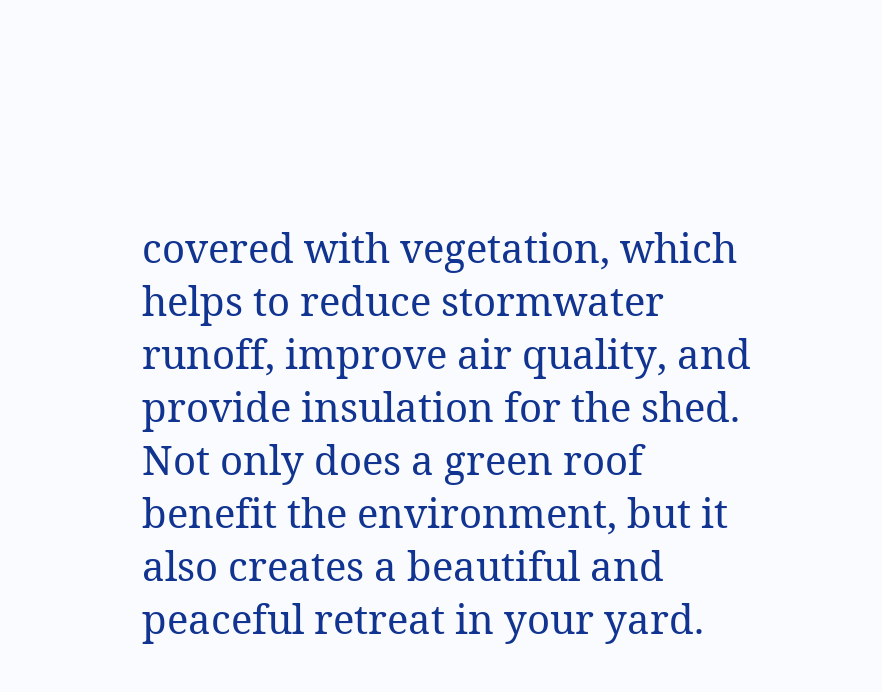covered with vegetation, which helps to reduce stormwater runoff, improve air quality, and provide insulation for the shed. Not only does a green roof benefit the environment, but it also creates a beautiful and peaceful retreat in your yard.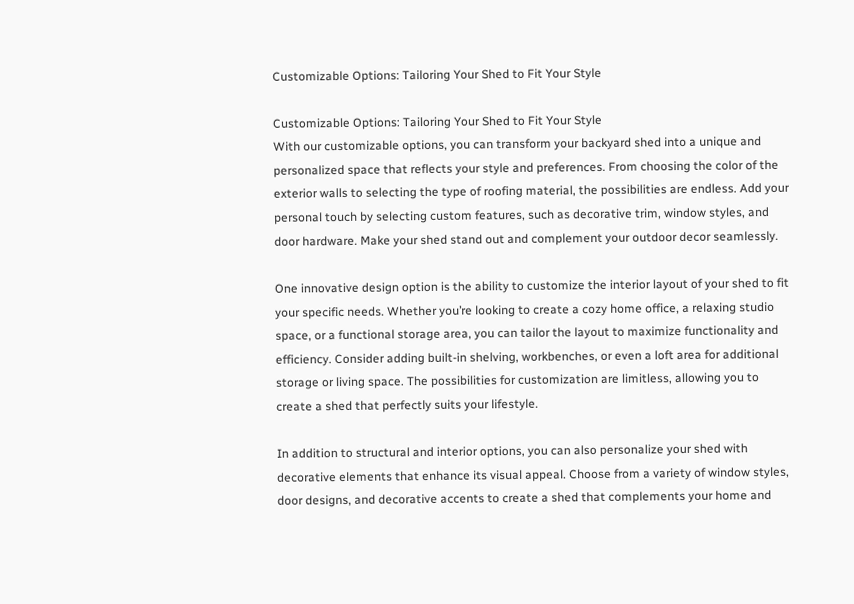Customizable Options: Tailoring Your Shed to Fit Your Style

Customizable Options: Tailoring Your Shed to Fit Your Style
With our customizable options, you can transform your backyard shed into a unique and personalized space that reflects your style and preferences. From choosing the color of the exterior walls to selecting the type of roofing material, the possibilities are endless. Add your personal touch by selecting custom features, such as decorative trim, window styles, and door hardware. Make your shed stand out and complement your outdoor decor seamlessly.

One innovative design option is the ability to customize the interior layout of your shed to fit your specific needs. Whether you’re looking to create a cozy home office, a relaxing studio space, or a functional storage area, you can tailor the layout to maximize functionality and efficiency. Consider adding built-in shelving, workbenches, or even a loft area for additional storage or living space. The possibilities for customization are limitless, allowing you to create a shed that perfectly suits your lifestyle.

In addition to structural and interior options, you can also personalize your shed with decorative elements that enhance its visual appeal. Choose from a variety of window styles, door designs, and decorative accents to create a shed that complements your home and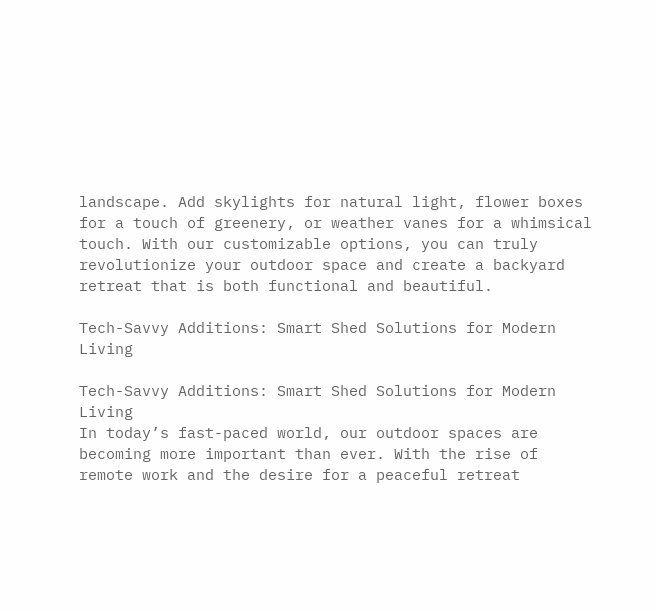landscape. Add skylights for natural light, flower boxes for a touch of greenery, or weather vanes for a whimsical touch. With our customizable options, you can truly revolutionize your outdoor space and create a backyard retreat that is both functional and beautiful.

Tech-Savvy Additions: Smart Shed Solutions for Modern Living

Tech-Savvy Additions: Smart Shed Solutions for Modern Living
In today’s fast-paced world, our outdoor spaces are becoming more important than ever. With the rise of remote work and the desire for a peaceful retreat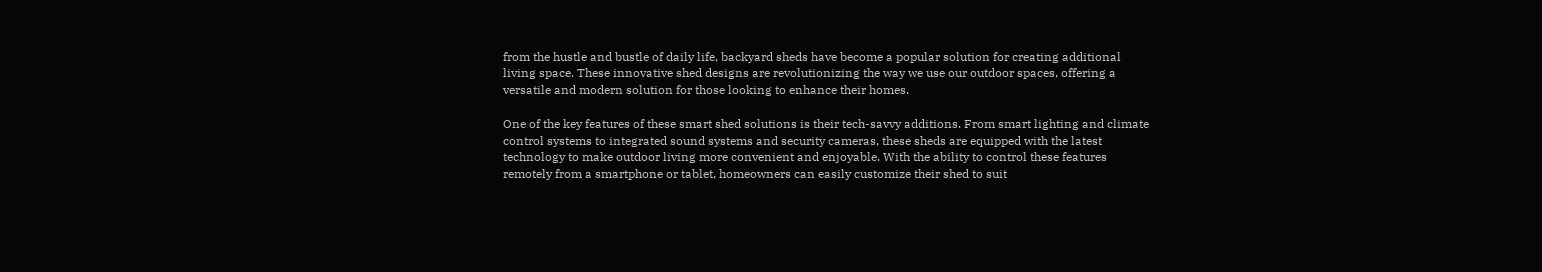from the hustle and bustle of daily life, backyard sheds have become a popular solution for creating additional living space. These innovative shed designs are revolutionizing the way we use our outdoor spaces, offering a versatile and modern solution for those looking to enhance their homes.

One of the key features of these smart shed solutions is their tech-savvy additions. From smart lighting and climate control systems to integrated sound systems and security cameras, these sheds are equipped with the latest technology to make outdoor living more convenient and enjoyable. With the ability to control these features remotely from a smartphone or tablet, homeowners can easily customize their shed to suit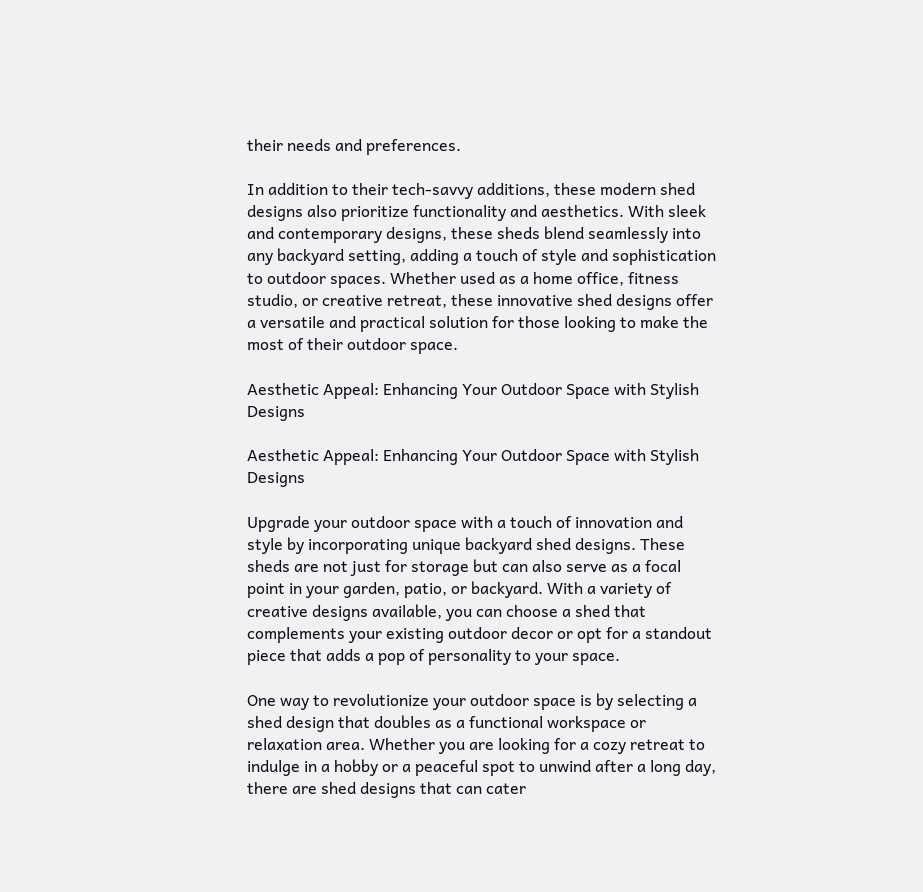their needs and preferences.

In addition to their tech-savvy additions, these modern shed designs also prioritize functionality and aesthetics. With sleek and contemporary designs, these sheds blend seamlessly into any backyard setting, adding a touch of style and sophistication to outdoor spaces. Whether used as a home office, fitness studio, or creative retreat, these innovative shed designs offer a versatile and practical solution for those looking to make the most of their outdoor space.

Aesthetic Appeal: Enhancing Your Outdoor Space with Stylish Designs

Aesthetic Appeal: Enhancing Your Outdoor Space with Stylish Designs

Upgrade your outdoor space with a touch of innovation and style by incorporating unique backyard shed designs. These sheds are not just for storage but can also serve as a focal point in your garden, patio, or backyard. With a variety of creative designs available, you can choose a shed that complements your existing outdoor decor or opt for a standout piece that adds a pop of personality to your space.

One way to revolutionize your outdoor space is by selecting a shed design that doubles as a functional workspace or relaxation area. Whether you are looking for a cozy retreat to indulge in a hobby or a peaceful spot to unwind after a long day, there are shed designs that can cater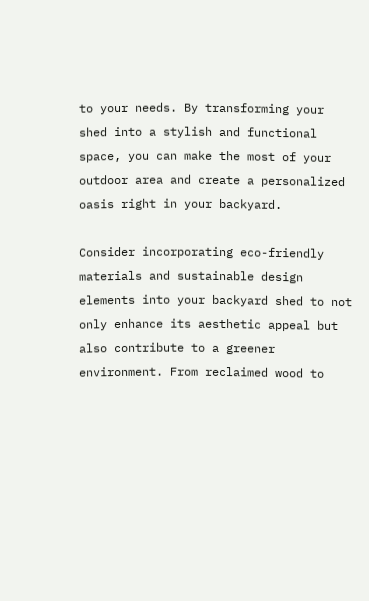to your needs. By transforming your shed into a stylish and functional space, you can make the most of your outdoor area and create a personalized oasis right in your backyard.

Consider incorporating eco-friendly materials and sustainable design elements into your backyard shed to not only enhance its aesthetic appeal but also contribute to a greener environment. From reclaimed wood to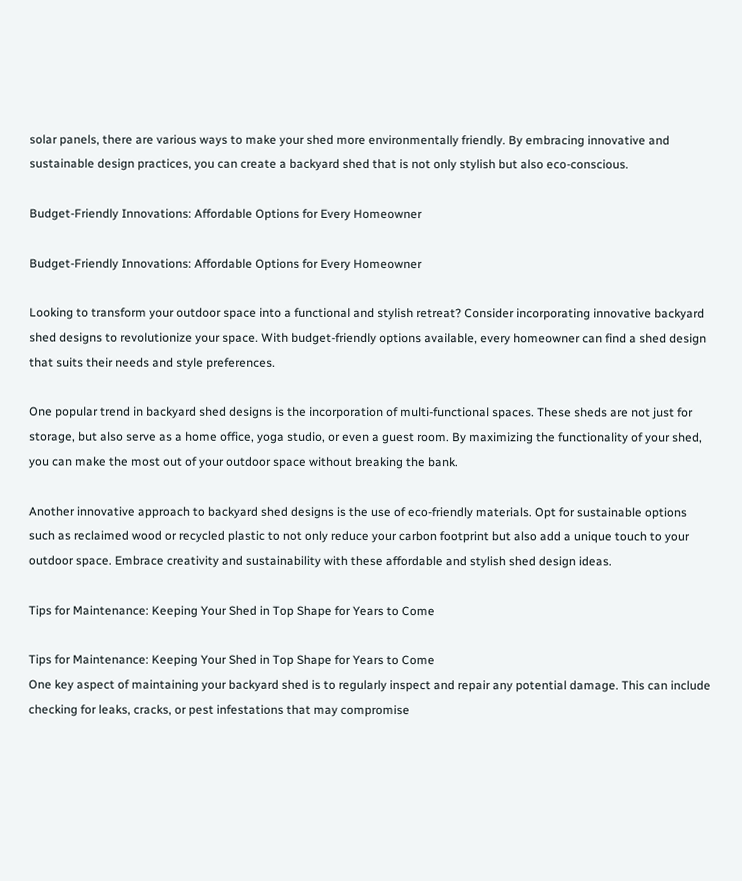solar panels, there are various ways to make your shed more environmentally friendly. By embracing innovative and sustainable design practices, you can create a backyard shed that is not only stylish but also eco-conscious.

Budget-Friendly Innovations: Affordable Options for Every Homeowner

Budget-Friendly Innovations: Affordable Options for Every Homeowner

Looking to transform your outdoor space into a functional and stylish retreat? Consider incorporating innovative backyard shed designs to revolutionize your space. With budget-friendly options available, every homeowner can find a shed design that suits their needs and style preferences.

One popular trend in backyard shed designs is the incorporation of multi-functional spaces. These sheds are not just for storage, but also serve as a home office, yoga studio, or even a guest room. By maximizing the functionality of your shed, you can make the most out of your outdoor space without breaking the bank.

Another innovative approach to backyard shed designs is the use of eco-friendly materials. Opt for sustainable options such as reclaimed wood or recycled plastic to not only reduce your carbon footprint but also add a unique touch to your outdoor space. Embrace creativity and sustainability with these affordable and stylish shed design ideas.

Tips for Maintenance: Keeping Your Shed in Top Shape for Years to Come

Tips for Maintenance: Keeping Your Shed in Top Shape for Years to Come
One key aspect of maintaining your backyard shed is to regularly inspect and repair any potential damage. This can include checking for leaks, cracks, or pest infestations that may compromise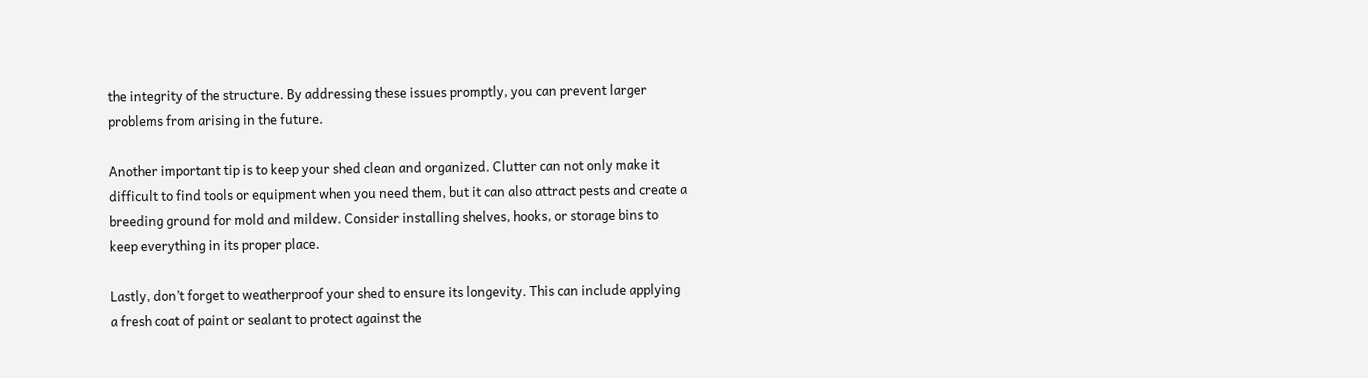the integrity of the structure. By addressing these issues promptly, you can prevent larger problems from arising in the future.

Another important tip is to keep your shed clean and organized. Clutter can not only make it difficult to find tools or equipment when you need them, but it can also attract pests and create a breeding ground for mold and mildew. Consider installing shelves, hooks, or storage bins to keep everything in its proper place.

Lastly, don’t forget to weatherproof your shed to ensure its longevity. This can include applying a fresh coat of paint or sealant to protect against the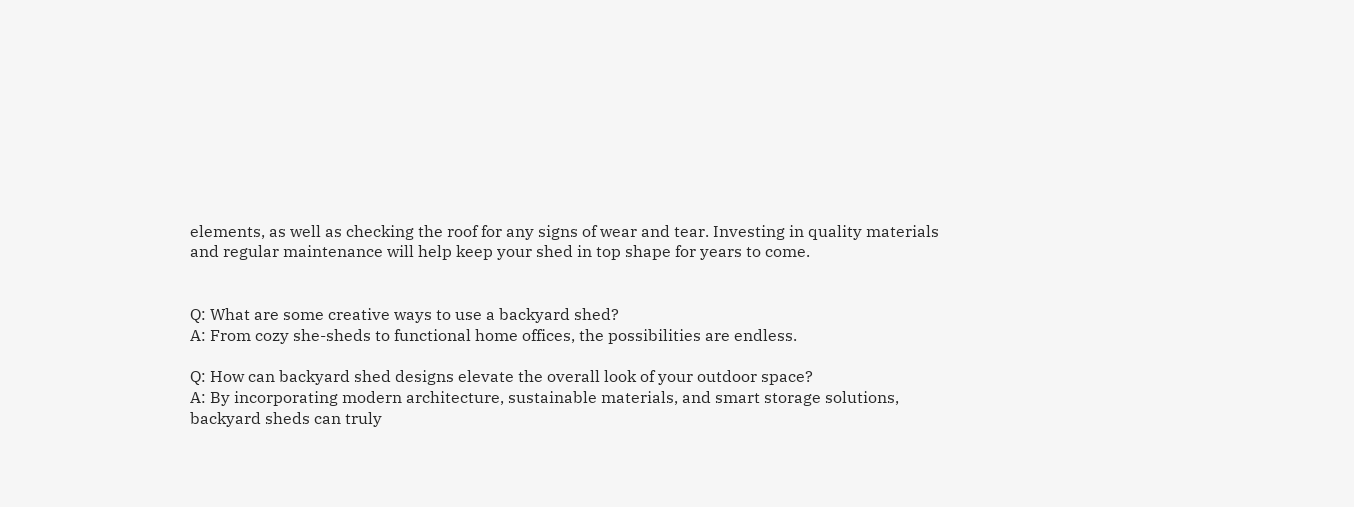elements, as well as checking the roof for any signs of wear and tear. Investing in quality materials and regular maintenance will help keep your shed in top shape for years to come.


Q: What are some creative ways to use a backyard shed?
A: From cozy she-sheds to functional home offices, the possibilities are endless.

Q: How can backyard shed designs elevate the overall look of your outdoor space?
A: By incorporating modern architecture, sustainable materials, and smart storage solutions, backyard sheds can truly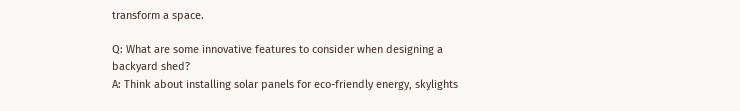transform a space.

Q: What are some innovative features to consider when designing a backyard shed?
A: Think about installing solar panels for eco-friendly energy, skylights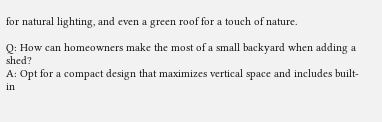for natural lighting, and even a green roof for a touch of nature.

Q: How can homeowners make the most of a small backyard when adding a shed?
A: Opt for a compact design that maximizes vertical space and includes built-in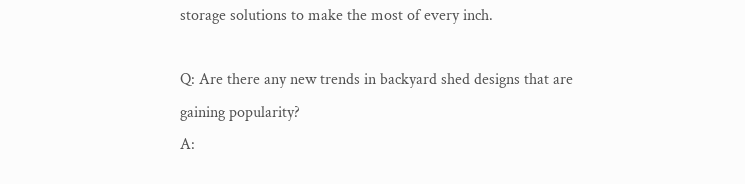storage solutions to make the most of every inch.

Q: Are there any new trends in backyard shed designs that are gaining popularity?
A: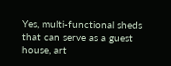Yes, multi-functional sheds that can serve as a guest house, art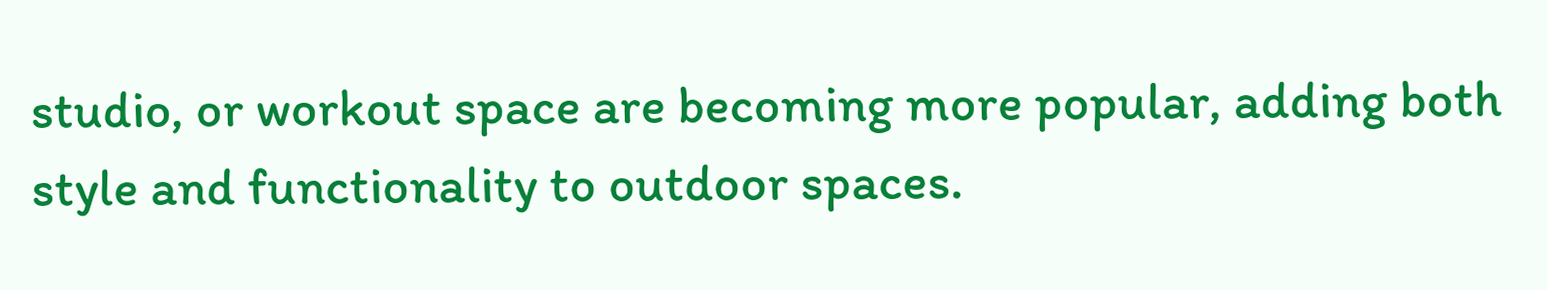studio, or workout space are becoming more popular, adding both style and functionality to outdoor spaces.